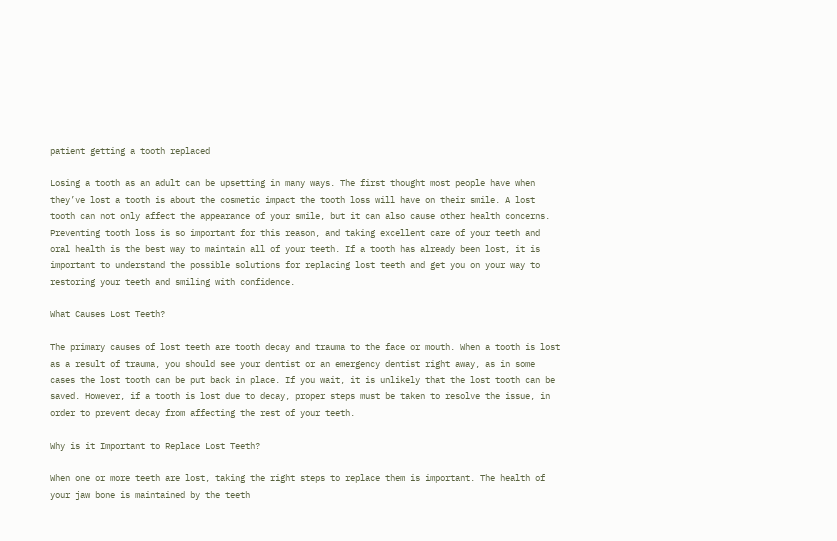patient getting a tooth replaced

Losing a tooth as an adult can be upsetting in many ways. The first thought most people have when they’ve lost a tooth is about the cosmetic impact the tooth loss will have on their smile. A lost tooth can not only affect the appearance of your smile, but it can also cause other health concerns. Preventing tooth loss is so important for this reason, and taking excellent care of your teeth and oral health is the best way to maintain all of your teeth. If a tooth has already been lost, it is important to understand the possible solutions for replacing lost teeth and get you on your way to restoring your teeth and smiling with confidence.

What Causes Lost Teeth?

The primary causes of lost teeth are tooth decay and trauma to the face or mouth. When a tooth is lost as a result of trauma, you should see your dentist or an emergency dentist right away, as in some cases the lost tooth can be put back in place. If you wait, it is unlikely that the lost tooth can be saved. However, if a tooth is lost due to decay, proper steps must be taken to resolve the issue, in order to prevent decay from affecting the rest of your teeth.

Why is it Important to Replace Lost Teeth?

When one or more teeth are lost, taking the right steps to replace them is important. The health of your jaw bone is maintained by the teeth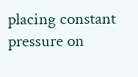placing constant pressure on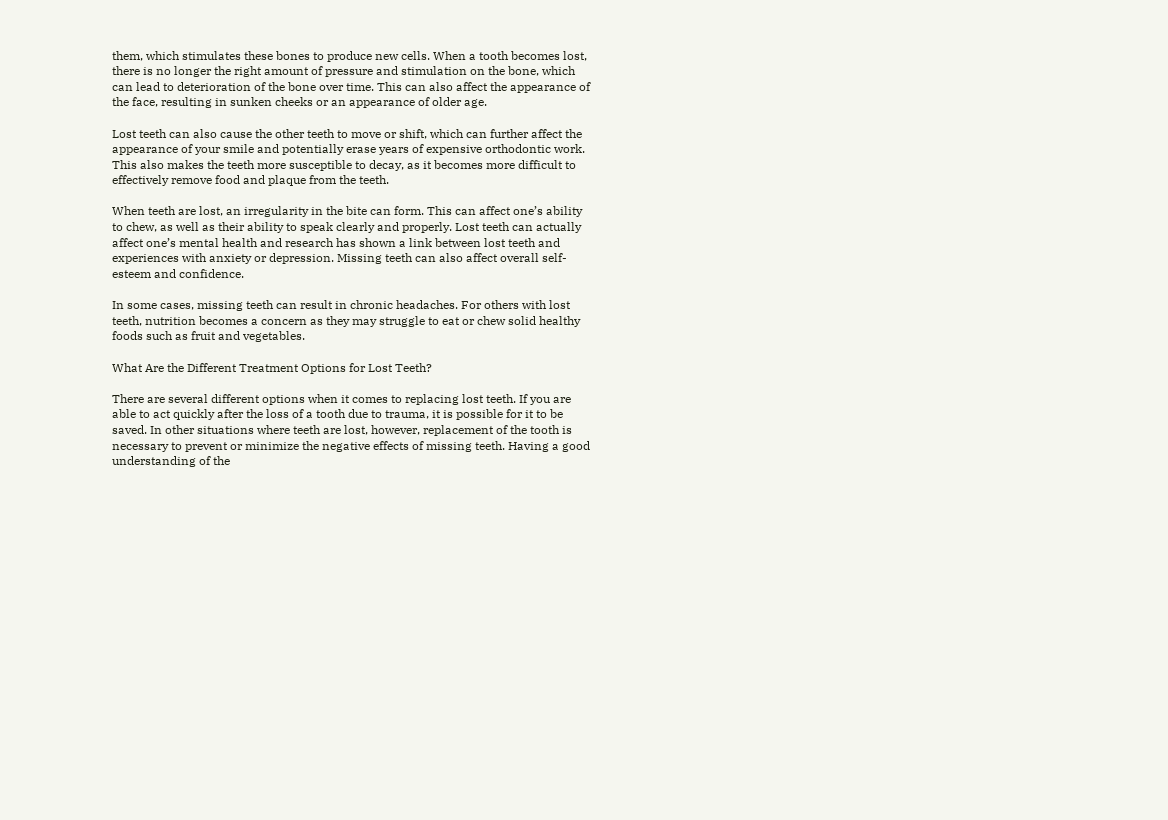them, which stimulates these bones to produce new cells. When a tooth becomes lost, there is no longer the right amount of pressure and stimulation on the bone, which can lead to deterioration of the bone over time. This can also affect the appearance of the face, resulting in sunken cheeks or an appearance of older age.

Lost teeth can also cause the other teeth to move or shift, which can further affect the appearance of your smile and potentially erase years of expensive orthodontic work. This also makes the teeth more susceptible to decay, as it becomes more difficult to effectively remove food and plaque from the teeth.

When teeth are lost, an irregularity in the bite can form. This can affect one’s ability to chew, as well as their ability to speak clearly and properly. Lost teeth can actually affect one’s mental health and research has shown a link between lost teeth and experiences with anxiety or depression. Missing teeth can also affect overall self-esteem and confidence.

In some cases, missing teeth can result in chronic headaches. For others with lost teeth, nutrition becomes a concern as they may struggle to eat or chew solid healthy foods such as fruit and vegetables.

What Are the Different Treatment Options for Lost Teeth?

There are several different options when it comes to replacing lost teeth. If you are able to act quickly after the loss of a tooth due to trauma, it is possible for it to be saved. In other situations where teeth are lost, however, replacement of the tooth is necessary to prevent or minimize the negative effects of missing teeth. Having a good understanding of the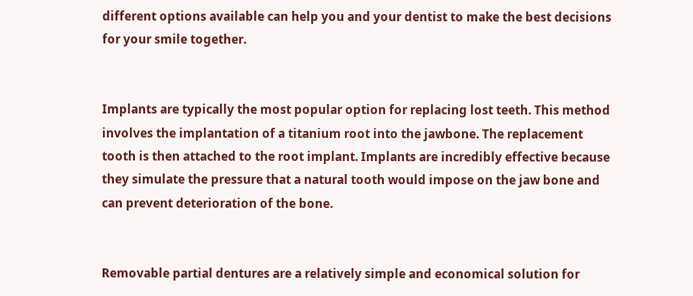different options available can help you and your dentist to make the best decisions for your smile together.


Implants are typically the most popular option for replacing lost teeth. This method involves the implantation of a titanium root into the jawbone. The replacement tooth is then attached to the root implant. Implants are incredibly effective because they simulate the pressure that a natural tooth would impose on the jaw bone and can prevent deterioration of the bone.


Removable partial dentures are a relatively simple and economical solution for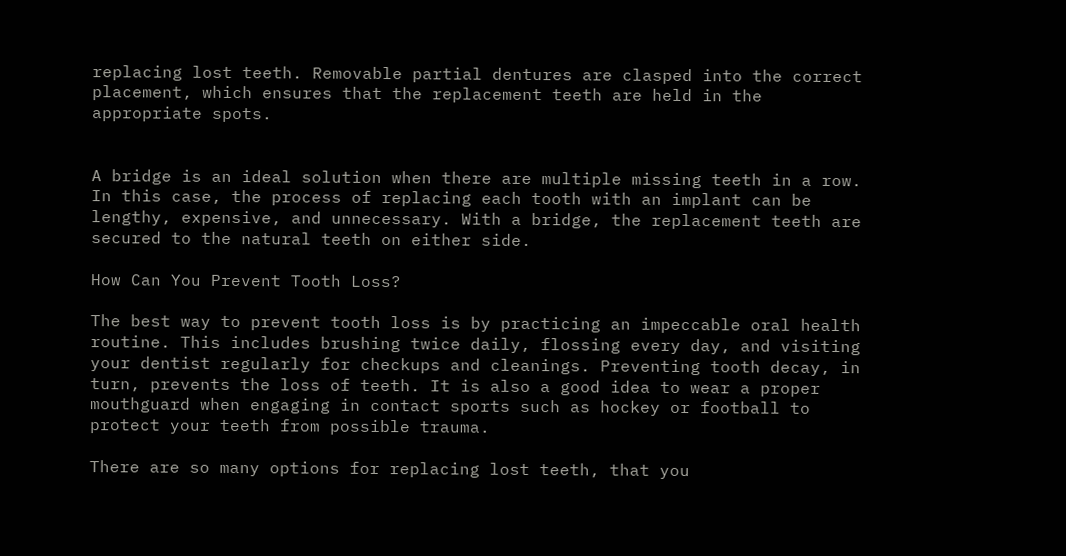replacing lost teeth. Removable partial dentures are clasped into the correct placement, which ensures that the replacement teeth are held in the appropriate spots.


A bridge is an ideal solution when there are multiple missing teeth in a row. In this case, the process of replacing each tooth with an implant can be lengthy, expensive, and unnecessary. With a bridge, the replacement teeth are secured to the natural teeth on either side.

How Can You Prevent Tooth Loss?

The best way to prevent tooth loss is by practicing an impeccable oral health routine. This includes brushing twice daily, flossing every day, and visiting your dentist regularly for checkups and cleanings. Preventing tooth decay, in turn, prevents the loss of teeth. It is also a good idea to wear a proper mouthguard when engaging in contact sports such as hockey or football to protect your teeth from possible trauma.

There are so many options for replacing lost teeth, that you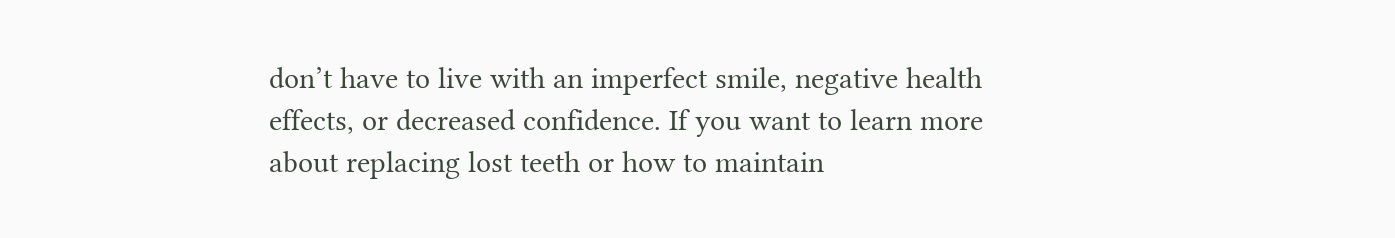don’t have to live with an imperfect smile, negative health effects, or decreased confidence. If you want to learn more about replacing lost teeth or how to maintain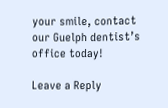your smile, contact our Guelph dentist’s office today!

Leave a Reply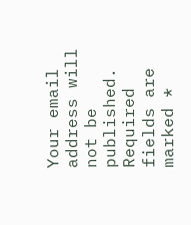Your email address will not be published. Required fields are marked *